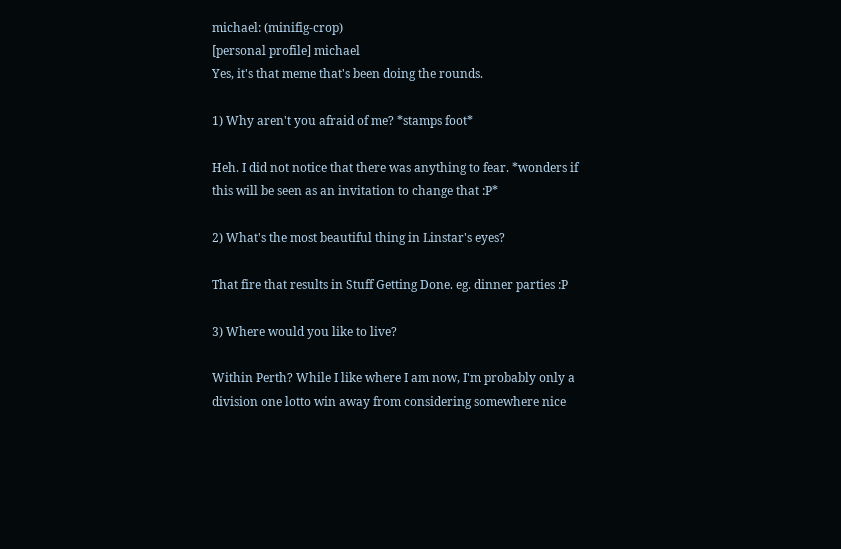michael: (minifig-crop)
[personal profile] michael
Yes, it's that meme that's been doing the rounds.

1) Why aren't you afraid of me? *stamps foot*

Heh. I did not notice that there was anything to fear. *wonders if this will be seen as an invitation to change that :P*

2) What's the most beautiful thing in Linstar's eyes?

That fire that results in Stuff Getting Done. eg. dinner parties :P

3) Where would you like to live?

Within Perth? While I like where I am now, I'm probably only a division one lotto win away from considering somewhere nice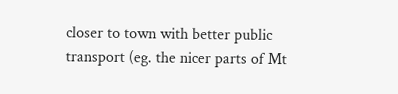closer to town with better public transport (eg. the nicer parts of Mt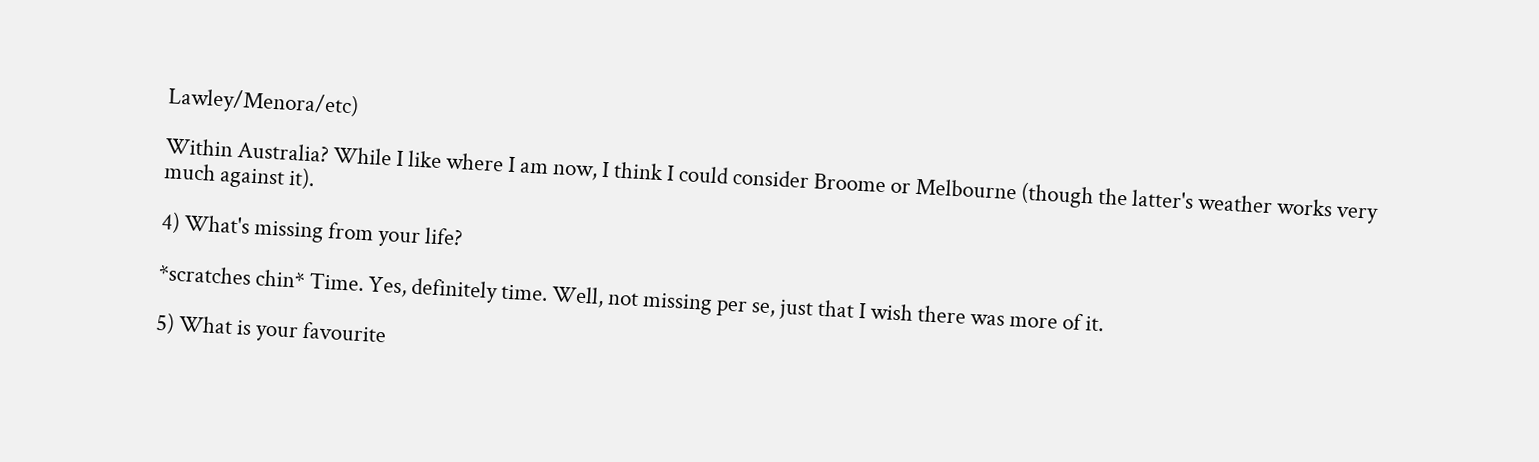Lawley/Menora/etc)

Within Australia? While I like where I am now, I think I could consider Broome or Melbourne (though the latter's weather works very much against it).

4) What's missing from your life?

*scratches chin* Time. Yes, definitely time. Well, not missing per se, just that I wish there was more of it.

5) What is your favourite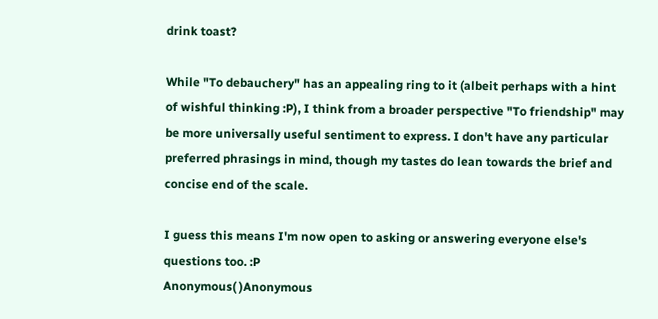drink toast?

While "To debauchery" has an appealing ring to it (albeit perhaps with a hint of wishful thinking :P), I think from a broader perspective "To friendship" may be more universally useful sentiment to express. I don't have any particular preferred phrasings in mind, though my tastes do lean towards the brief and concise end of the scale.

I guess this means I'm now open to asking or answering everyone else's questions too. :P
Anonymous( )Anonymous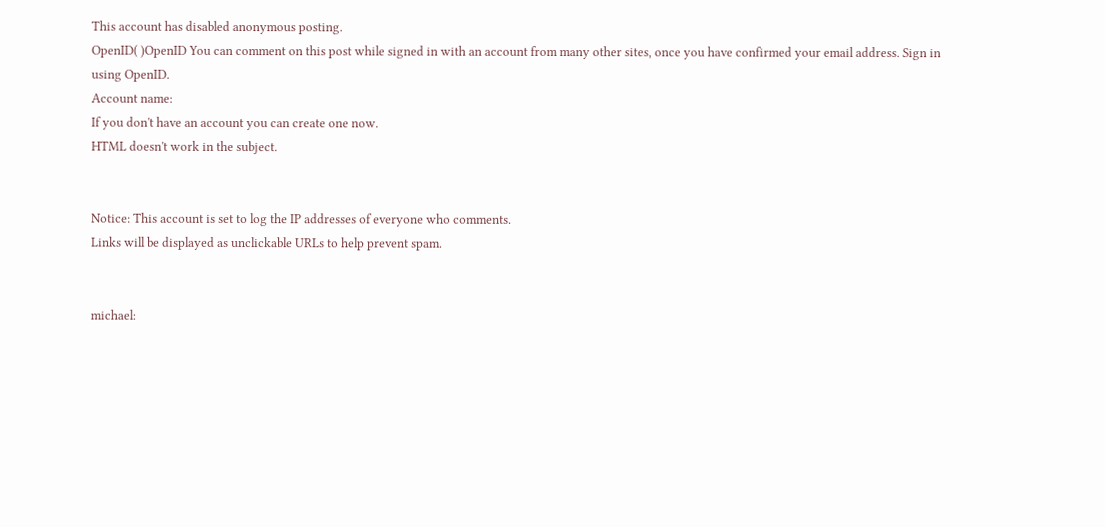This account has disabled anonymous posting.
OpenID( )OpenID You can comment on this post while signed in with an account from many other sites, once you have confirmed your email address. Sign in using OpenID.
Account name:
If you don't have an account you can create one now.
HTML doesn't work in the subject.


Notice: This account is set to log the IP addresses of everyone who comments.
Links will be displayed as unclickable URLs to help prevent spam.


michael: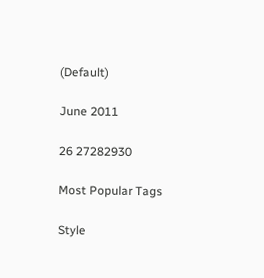(Default)

June 2011

26 27282930

Most Popular Tags

Style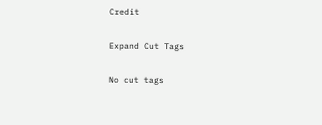Credit

Expand Cut Tags

No cut tags